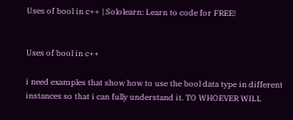Uses of bool in c++ | Sololearn: Learn to code for FREE!


Uses of bool in c++

i need examples that show how to use the bool data type in different instances so that i can fully understand it. TO WHOEVER WILL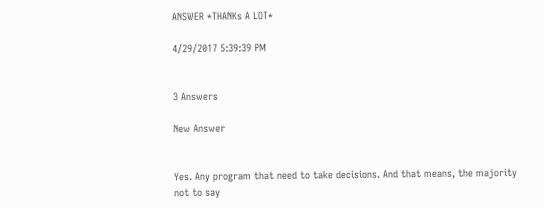ANSWER *THANKs A LOT*

4/29/2017 5:39:39 PM


3 Answers

New Answer


Yes. Any program that need to take decisions. And that means, the majority not to say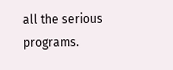all the serious programs.